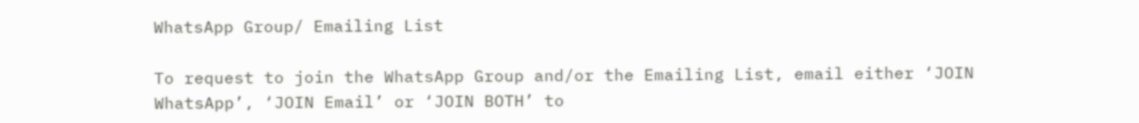WhatsApp Group/ Emailing List

To request to join the WhatsApp Group and/or the Emailing List, email either ‘JOIN WhatsApp’, ‘JOIN Email’ or ‘JOIN BOTH’ to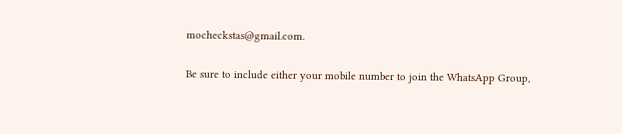mocheckstas@gmail.com.

Be sure to include either your mobile number to join the WhatsApp Group,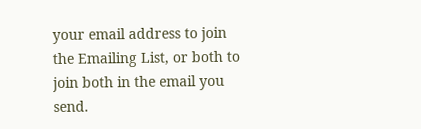your email address to join the Emailing List, or both to join both in the email you send.